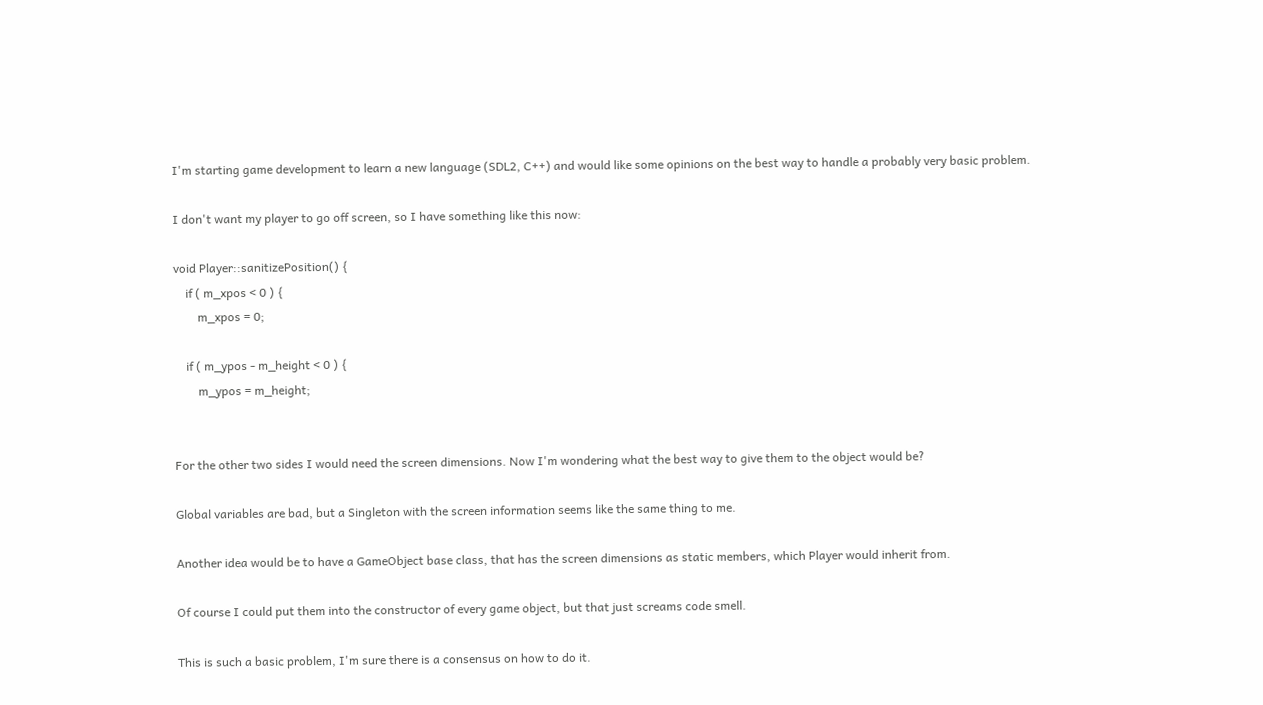I'm starting game development to learn a new language (SDL2, C++) and would like some opinions on the best way to handle a probably very basic problem.

I don't want my player to go off screen, so I have something like this now:

void Player::sanitizePosition() {
    if ( m_xpos < 0 ) {
        m_xpos = 0;

    if ( m_ypos - m_height < 0 ) {
        m_ypos = m_height;


For the other two sides I would need the screen dimensions. Now I'm wondering what the best way to give them to the object would be?

Global variables are bad, but a Singleton with the screen information seems like the same thing to me.

Another idea would be to have a GameObject base class, that has the screen dimensions as static members, which Player would inherit from.

Of course I could put them into the constructor of every game object, but that just screams code smell.

This is such a basic problem, I'm sure there is a consensus on how to do it.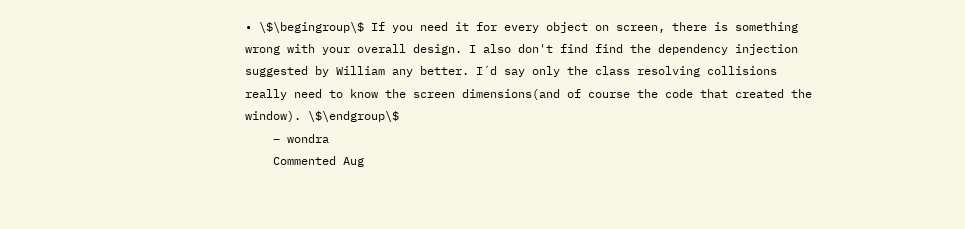• \$\begingroup\$ If you need it for every object on screen, there is something wrong with your overall design. I also don't find find the dependency injection suggested by William any better. I´d say only the class resolving collisions really need to know the screen dimensions(and of course the code that created the window). \$\endgroup\$
    – wondra
    Commented Aug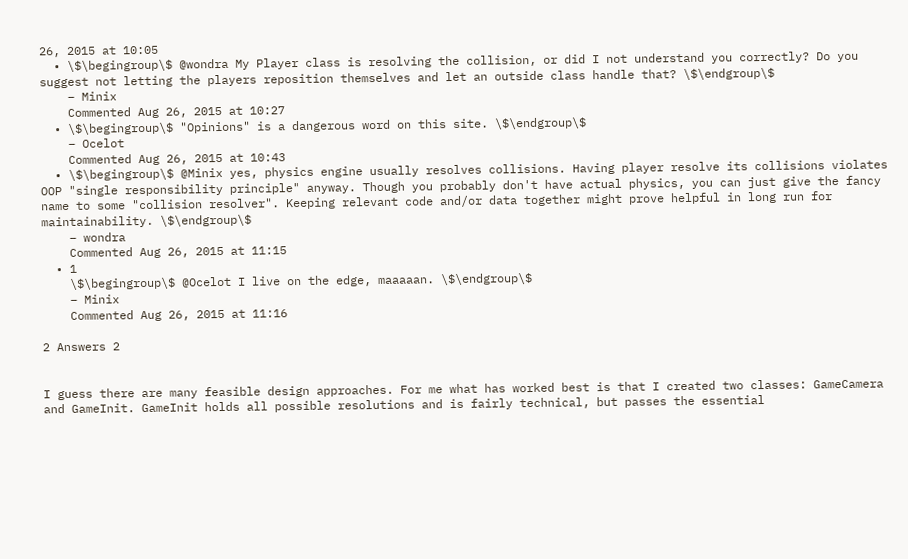26, 2015 at 10:05
  • \$\begingroup\$ @wondra My Player class is resolving the collision, or did I not understand you correctly? Do you suggest not letting the players reposition themselves and let an outside class handle that? \$\endgroup\$
    – Minix
    Commented Aug 26, 2015 at 10:27
  • \$\begingroup\$ "Opinions" is a dangerous word on this site. \$\endgroup\$
    – Ocelot
    Commented Aug 26, 2015 at 10:43
  • \$\begingroup\$ @Minix yes, physics engine usually resolves collisions. Having player resolve its collisions violates OOP "single responsibility principle" anyway. Though you probably don't have actual physics, you can just give the fancy name to some "collision resolver". Keeping relevant code and/or data together might prove helpful in long run for maintainability. \$\endgroup\$
    – wondra
    Commented Aug 26, 2015 at 11:15
  • 1
    \$\begingroup\$ @Ocelot I live on the edge, maaaaan. \$\endgroup\$
    – Minix
    Commented Aug 26, 2015 at 11:16

2 Answers 2


I guess there are many feasible design approaches. For me what has worked best is that I created two classes: GameCamera and GameInit. GameInit holds all possible resolutions and is fairly technical, but passes the essential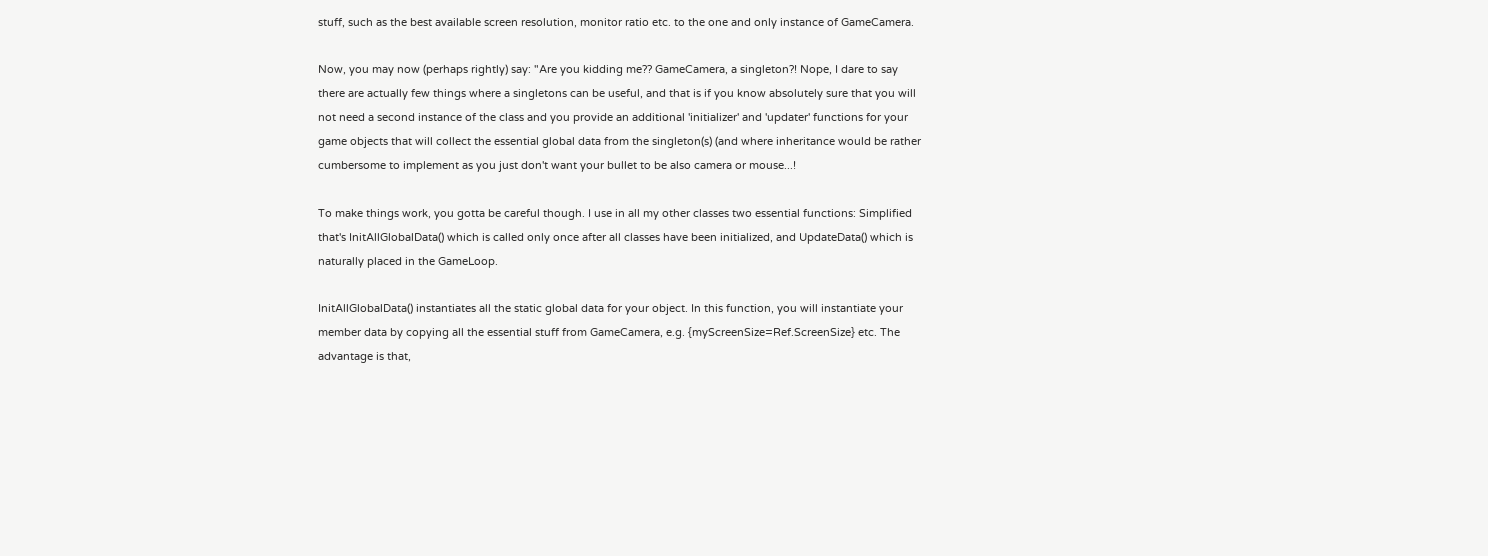stuff, such as the best available screen resolution, monitor ratio etc. to the one and only instance of GameCamera.

Now, you may now (perhaps rightly) say: "Are you kidding me?? GameCamera, a singleton?! Nope, I dare to say there are actually few things where a singletons can be useful, and that is if you know absolutely sure that you will not need a second instance of the class and you provide an additional 'initializer' and 'updater' functions for your game objects that will collect the essential global data from the singleton(s) (and where inheritance would be rather cumbersome to implement as you just don't want your bullet to be also camera or mouse...!

To make things work, you gotta be careful though. I use in all my other classes two essential functions: Simplified that's InitAllGlobalData() which is called only once after all classes have been initialized, and UpdateData() which is naturally placed in the GameLoop.

InitAllGlobalData() instantiates all the static global data for your object. In this function, you will instantiate your member data by copying all the essential stuff from GameCamera, e.g. {myScreenSize=Ref.ScreenSize} etc. The advantage is that,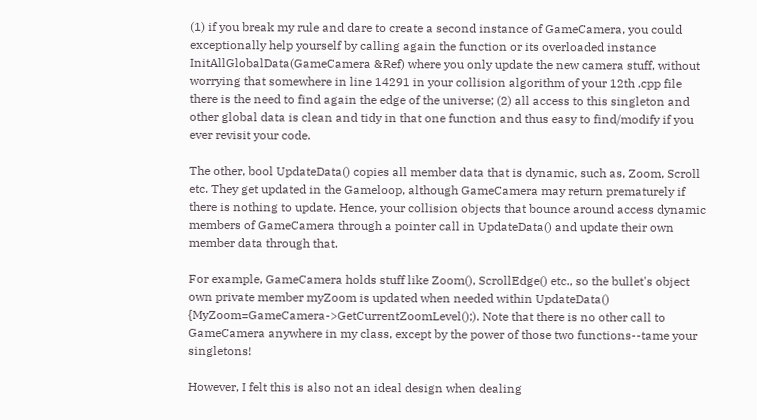(1) if you break my rule and dare to create a second instance of GameCamera, you could exceptionally help yourself by calling again the function or its overloaded instance InitAllGlobalData(GameCamera &Ref) where you only update the new camera stuff, without worrying that somewhere in line 14291 in your collision algorithm of your 12th .cpp file there is the need to find again the edge of the universe; (2) all access to this singleton and other global data is clean and tidy in that one function and thus easy to find/modify if you ever revisit your code.

The other, bool UpdateData() copies all member data that is dynamic, such as, Zoom, Scroll etc. They get updated in the Gameloop, although GameCamera may return prematurely if there is nothing to update. Hence, your collision objects that bounce around access dynamic members of GameCamera through a pointer call in UpdateData() and update their own member data through that.

For example, GameCamera holds stuff like Zoom(), ScrollEdge() etc., so the bullet's object own private member myZoom is updated when needed within UpdateData() {MyZoom=GameCamera->GetCurrentZoomLevel();). Note that there is no other call to GameCamera anywhere in my class, except by the power of those two functions--tame your singletons!

However, I felt this is also not an ideal design when dealing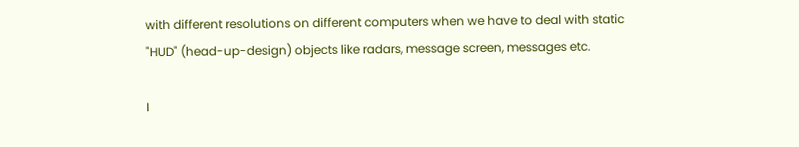with different resolutions on different computers when we have to deal with static "HUD" (head-up-design) objects like radars, message screen, messages etc.

I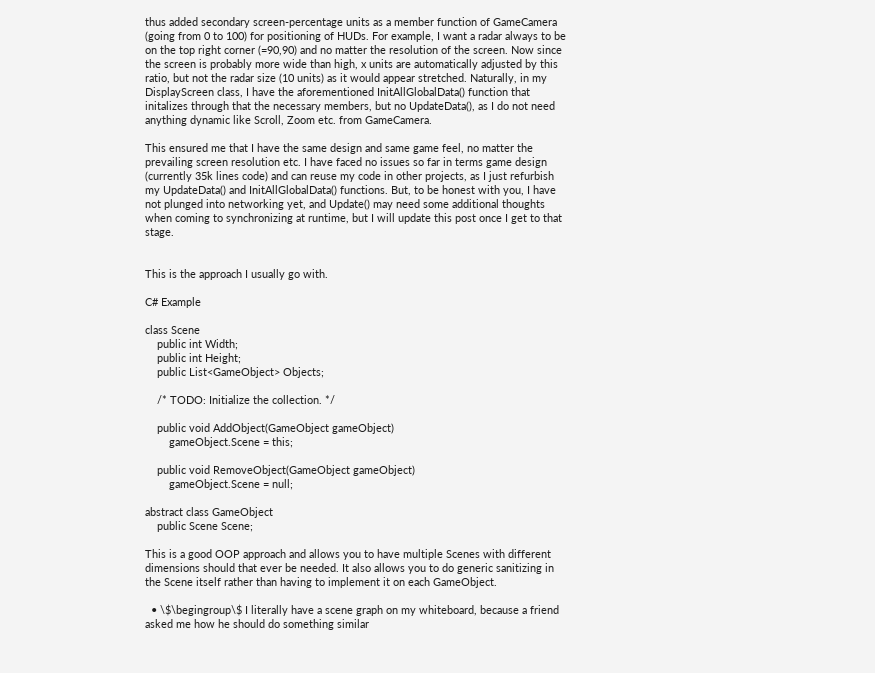thus added secondary screen-percentage units as a member function of GameCamera (going from 0 to 100) for positioning of HUDs. For example, I want a radar always to be on the top right corner (=90,90) and no matter the resolution of the screen. Now since the screen is probably more wide than high, x units are automatically adjusted by this ratio, but not the radar size (10 units) as it would appear stretched. Naturally, in my DisplayScreen class, I have the aforementioned InitAllGlobalData() function that initalizes through that the necessary members, but no UpdateData(), as I do not need anything dynamic like Scroll, Zoom etc. from GameCamera.

This ensured me that I have the same design and same game feel, no matter the prevailing screen resolution etc. I have faced no issues so far in terms game design (currently 35k lines code) and can reuse my code in other projects, as I just refurbish my UpdateData() and InitAllGlobalData() functions. But, to be honest with you, I have not plunged into networking yet, and Update() may need some additional thoughts when coming to synchronizing at runtime, but I will update this post once I get to that stage.


This is the approach I usually go with.

C# Example

class Scene
    public int Width;
    public int Height;
    public List<GameObject> Objects;

    /* TODO: Initialize the collection. */

    public void AddObject(GameObject gameObject)
        gameObject.Scene = this;

    public void RemoveObject(GameObject gameObject)
        gameObject.Scene = null;

abstract class GameObject
    public Scene Scene;

This is a good OOP approach and allows you to have multiple Scenes with different dimensions should that ever be needed. It also allows you to do generic sanitizing in the Scene itself rather than having to implement it on each GameObject.

  • \$\begingroup\$ I literally have a scene graph on my whiteboard, because a friend asked me how he should do something similar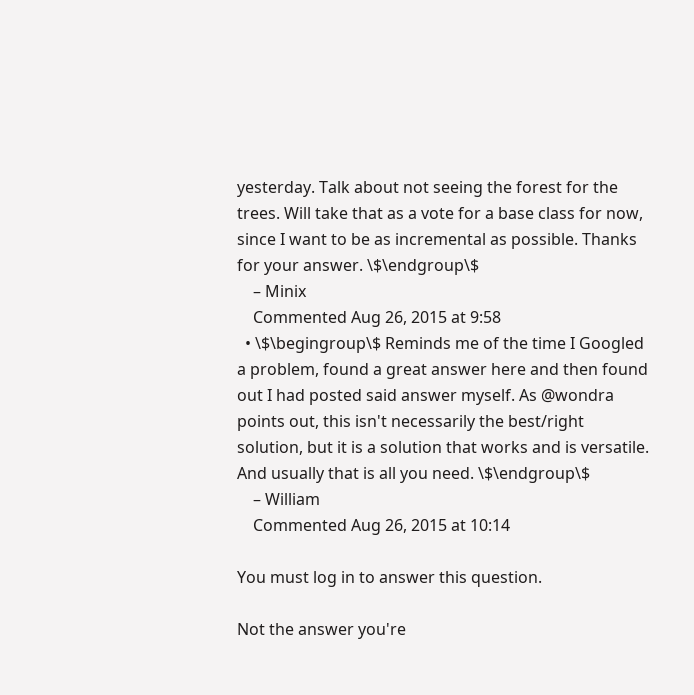yesterday. Talk about not seeing the forest for the trees. Will take that as a vote for a base class for now, since I want to be as incremental as possible. Thanks for your answer. \$\endgroup\$
    – Minix
    Commented Aug 26, 2015 at 9:58
  • \$\begingroup\$ Reminds me of the time I Googled a problem, found a great answer here and then found out I had posted said answer myself. As @wondra points out, this isn't necessarily the best/right solution, but it is a solution that works and is versatile. And usually that is all you need. \$\endgroup\$
    – William
    Commented Aug 26, 2015 at 10:14

You must log in to answer this question.

Not the answer you're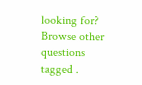looking for? Browse other questions tagged .